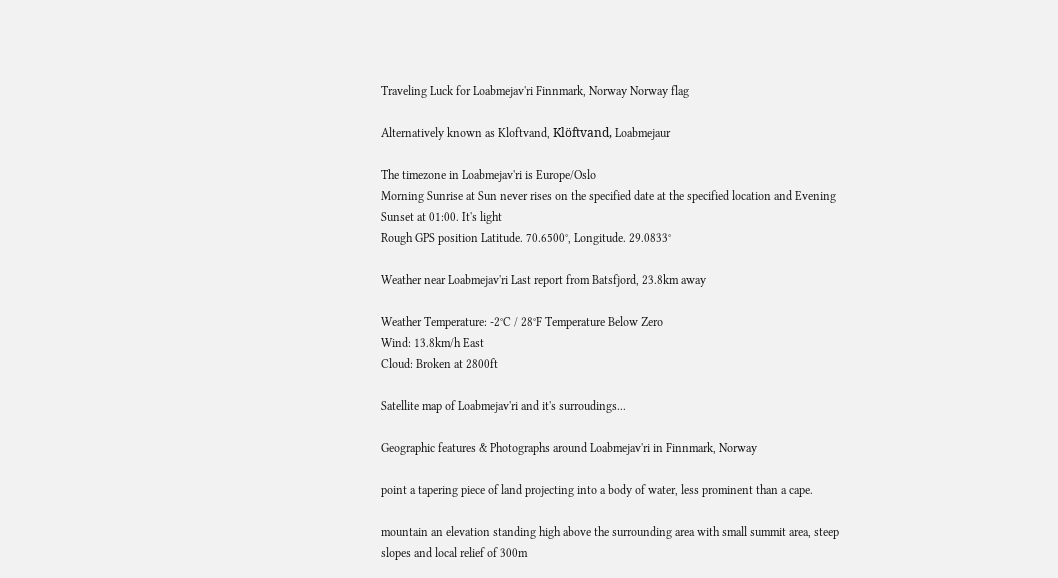Traveling Luck for Loabmejav'ri Finnmark, Norway Norway flag

Alternatively known as Kloftvand, Klöftvand, Loabmejaur

The timezone in Loabmejav'ri is Europe/Oslo
Morning Sunrise at Sun never rises on the specified date at the specified location and Evening Sunset at 01:00. It's light
Rough GPS position Latitude. 70.6500°, Longitude. 29.0833°

Weather near Loabmejav'ri Last report from Batsfjord, 23.8km away

Weather Temperature: -2°C / 28°F Temperature Below Zero
Wind: 13.8km/h East
Cloud: Broken at 2800ft

Satellite map of Loabmejav'ri and it's surroudings...

Geographic features & Photographs around Loabmejav'ri in Finnmark, Norway

point a tapering piece of land projecting into a body of water, less prominent than a cape.

mountain an elevation standing high above the surrounding area with small summit area, steep slopes and local relief of 300m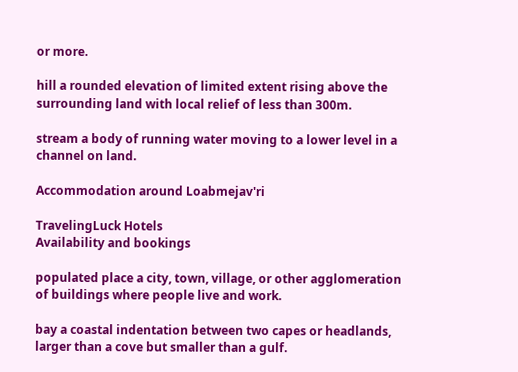or more.

hill a rounded elevation of limited extent rising above the surrounding land with local relief of less than 300m.

stream a body of running water moving to a lower level in a channel on land.

Accommodation around Loabmejav'ri

TravelingLuck Hotels
Availability and bookings

populated place a city, town, village, or other agglomeration of buildings where people live and work.

bay a coastal indentation between two capes or headlands, larger than a cove but smaller than a gulf.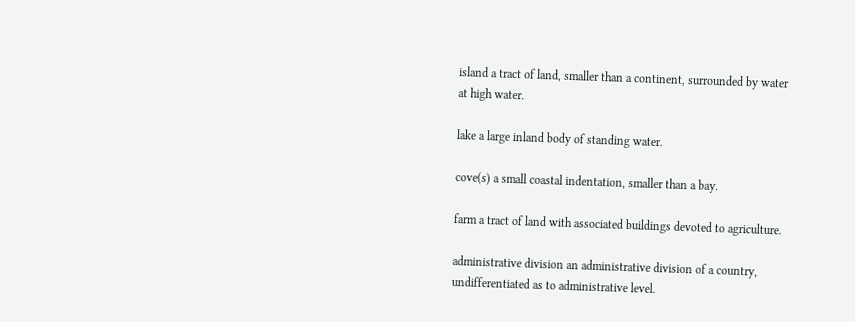island a tract of land, smaller than a continent, surrounded by water at high water.

lake a large inland body of standing water.

cove(s) a small coastal indentation, smaller than a bay.

farm a tract of land with associated buildings devoted to agriculture.

administrative division an administrative division of a country, undifferentiated as to administrative level.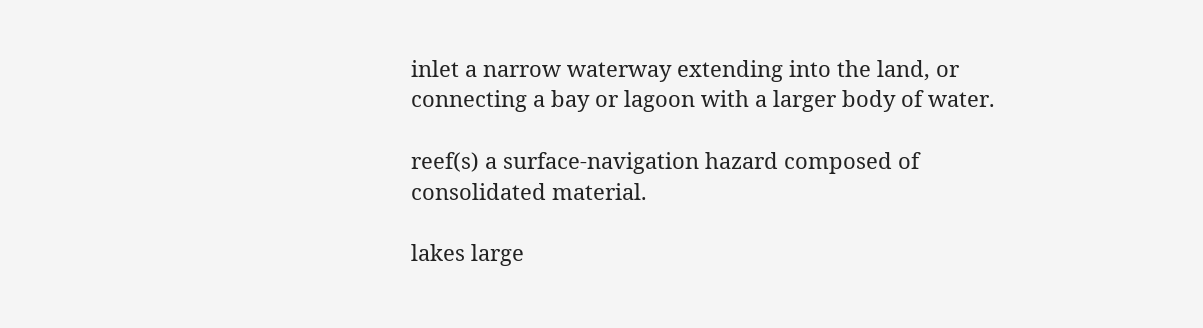inlet a narrow waterway extending into the land, or connecting a bay or lagoon with a larger body of water.

reef(s) a surface-navigation hazard composed of consolidated material.

lakes large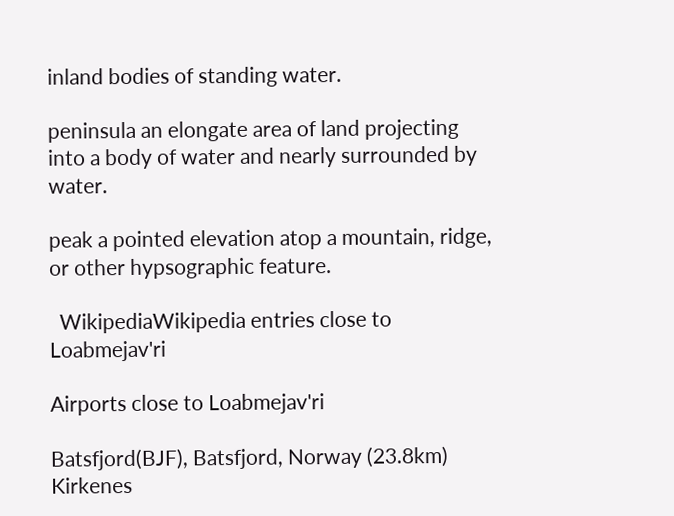inland bodies of standing water.

peninsula an elongate area of land projecting into a body of water and nearly surrounded by water.

peak a pointed elevation atop a mountain, ridge, or other hypsographic feature.

  WikipediaWikipedia entries close to Loabmejav'ri

Airports close to Loabmejav'ri

Batsfjord(BJF), Batsfjord, Norway (23.8km)
Kirkenes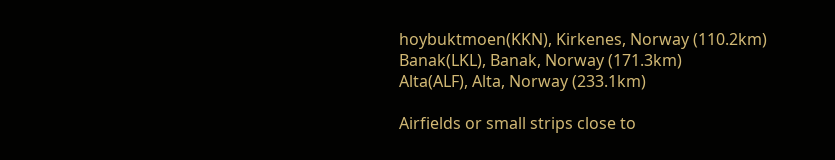hoybuktmoen(KKN), Kirkenes, Norway (110.2km)
Banak(LKL), Banak, Norway (171.3km)
Alta(ALF), Alta, Norway (233.1km)

Airfields or small strips close to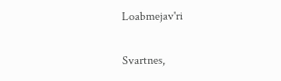Loabmejav'ri

Svartnes,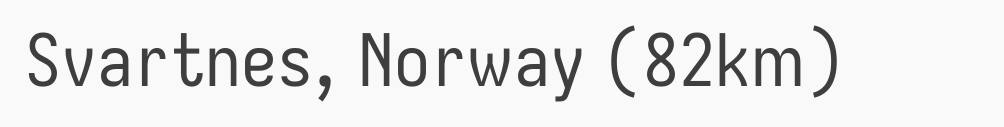Svartnes, Norway (82km)